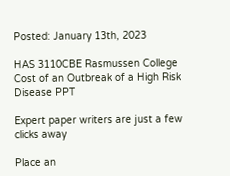Posted: January 13th, 2023

HAS 3110CBE Rasmussen College Cost of an Outbreak of a High Risk Disease PPT

Expert paper writers are just a few clicks away

Place an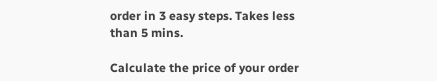order in 3 easy steps. Takes less than 5 mins.

Calculate the price of your order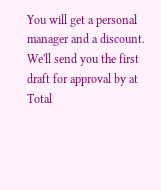You will get a personal manager and a discount.
We'll send you the first draft for approval by at
Total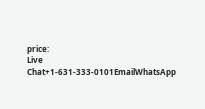price:
Live Chat+1-631-333-0101EmailWhatsApp